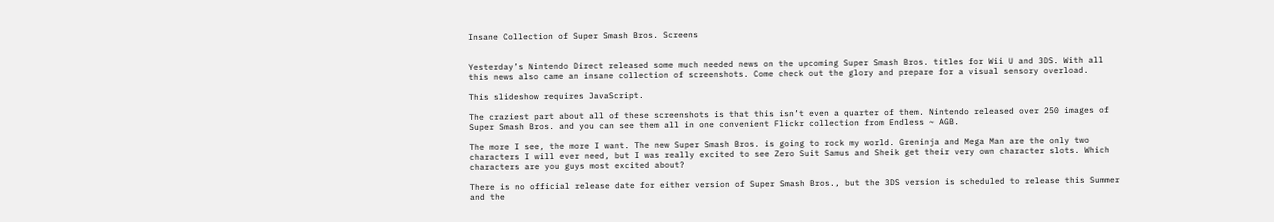Insane Collection of Super Smash Bros. Screens


Yesterday’s Nintendo Direct released some much needed news on the upcoming Super Smash Bros. titles for Wii U and 3DS. With all this news also came an insane collection of screenshots. Come check out the glory and prepare for a visual sensory overload.

This slideshow requires JavaScript.

The craziest part about all of these screenshots is that this isn’t even a quarter of them. Nintendo released over 250 images of Super Smash Bros. and you can see them all in one convenient Flickr collection from Endless ~ AGB.

The more I see, the more I want. The new Super Smash Bros. is going to rock my world. Greninja and Mega Man are the only two characters I will ever need, but I was really excited to see Zero Suit Samus and Sheik get their very own character slots. Which characters are you guys most excited about?

There is no official release date for either version of Super Smash Bros., but the 3DS version is scheduled to release this Summer and the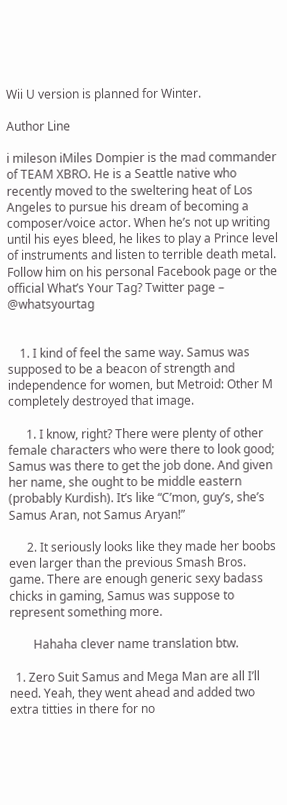Wii U version is planned for Winter.

Author Line

i mileson iMiles Dompier is the mad commander of TEAM XBRO. He is a Seattle native who recently moved to the sweltering heat of Los Angeles to pursue his dream of becoming a composer/voice actor. When he’s not up writing until his eyes bleed, he likes to play a Prince level of instruments and listen to terrible death metal. Follow him on his personal Facebook page or the official What’s Your Tag? Twitter page – @whatsyourtag


    1. I kind of feel the same way. Samus was supposed to be a beacon of strength and independence for women, but Metroid: Other M completely destroyed that image.

      1. I know, right? There were plenty of other female characters who were there to look good; Samus was there to get the job done. And given her name, she ought to be middle eastern (probably Kurdish). It’s like “C’mon, guy’s, she’s Samus Aran, not Samus Aryan!”

      2. It seriously looks like they made her boobs even larger than the previous Smash Bros. game. There are enough generic sexy badass chicks in gaming, Samus was suppose to represent something more.

        Hahaha clever name translation btw.

  1. Zero Suit Samus and Mega Man are all I’ll need. Yeah, they went ahead and added two extra titties in there for no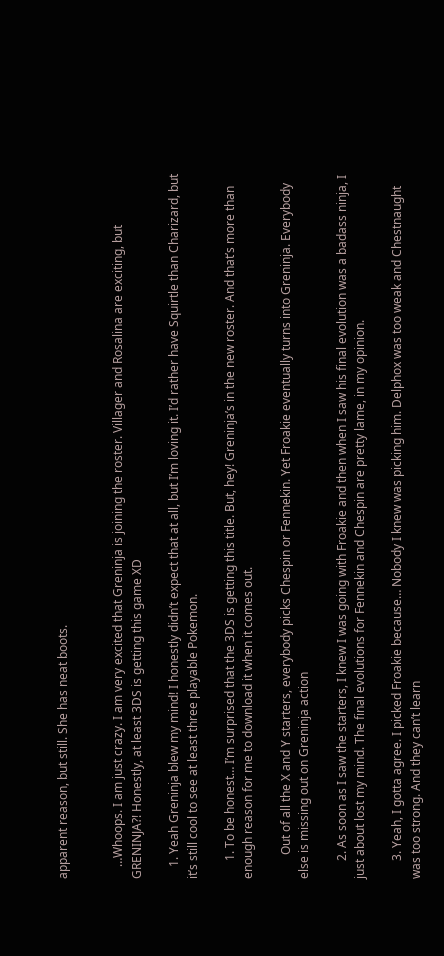apparent reason, but still. She has neat boots.


    …Whoops. I am just crazy. I am very excited that Greninja is joining the roster. Villager and Rosalina are exciting, but GRENINJA?! Honestly, at least 3DS is getting this game XD

    1. Yeah Greninja blew my mind! I honestly didn’t expect that at all, but I’m loving it. I’d rather have Squirtle than Charizard, but it’s still cool to see at least three playable Pokemon.

      1. To be honest… I’m surprised that the 3DS is getting this title. But, hey! Greninja’s in the new roster. And that’s more than enough reason for me to download it when it comes out.

        Out of all the X and Y starters, everybody picks Chespin or Fennekin. Yet Froakie eventually turns into Greninja. Everybody else is missing out on Greninja action

      2. As soon as I saw the starters, I knew I was going with Froakie and then when I saw his final evolution was a badass ninja, I just about lost my mind. The final evolutions for Fennekin and Chespin are pretty lame, in my opinion.

      3. Yeah, I gotta agree. I picked Froakie because… Nobody I knew was picking him. Delphox was too weak and Chestnaught was too strong. And they can’t learn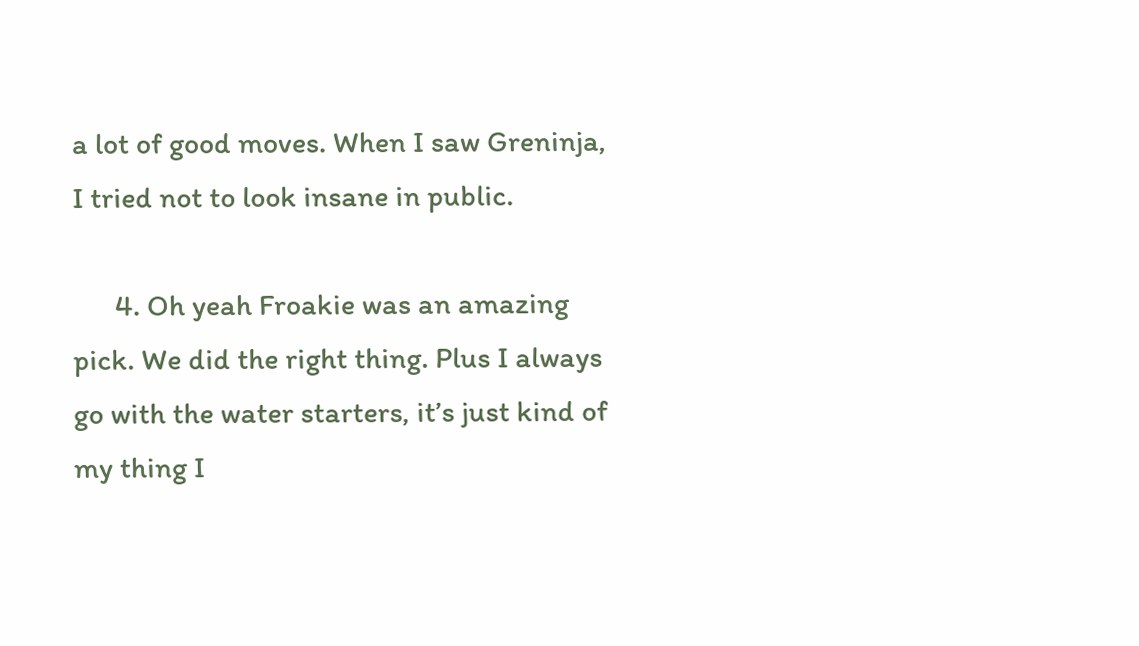a lot of good moves. When I saw Greninja, I tried not to look insane in public.

      4. Oh yeah Froakie was an amazing pick. We did the right thing. Plus I always go with the water starters, it’s just kind of my thing I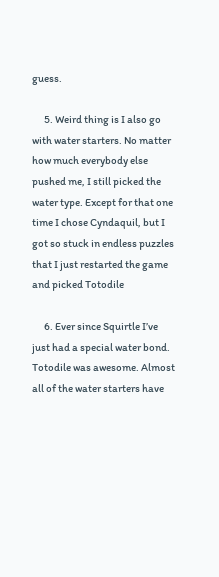guess.

      5. Weird thing is I also go with water starters. No matter how much everybody else pushed me, I still picked the water type. Except for that one time I chose Cyndaquil, but I got so stuck in endless puzzles that I just restarted the game and picked Totodile

      6. Ever since Squirtle I’ve just had a special water bond. Totodile was awesome. Almost all of the water starters have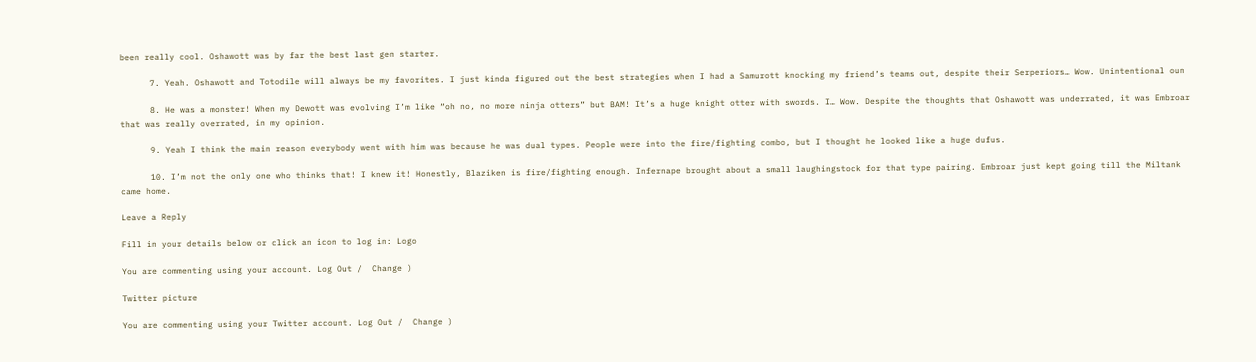been really cool. Oshawott was by far the best last gen starter.

      7. Yeah. Oshawott and Totodile will always be my favorites. I just kinda figured out the best strategies when I had a Samurott knocking my friend’s teams out, despite their Serperiors… Wow. Unintentional oun

      8. He was a monster! When my Dewott was evolving I’m like “oh no, no more ninja otters” but BAM! It’s a huge knight otter with swords. I… Wow. Despite the thoughts that Oshawott was underrated, it was Embroar that was really overrated, in my opinion.

      9. Yeah I think the main reason everybody went with him was because he was dual types. People were into the fire/fighting combo, but I thought he looked like a huge dufus.

      10. I’m not the only one who thinks that! I knew it! Honestly, Blaziken is fire/fighting enough. Infernape brought about a small laughingstock for that type pairing. Embroar just kept going till the Miltank came home.

Leave a Reply

Fill in your details below or click an icon to log in: Logo

You are commenting using your account. Log Out /  Change )

Twitter picture

You are commenting using your Twitter account. Log Out /  Change )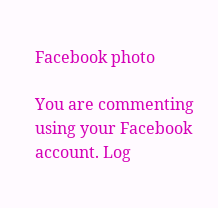Facebook photo

You are commenting using your Facebook account. Log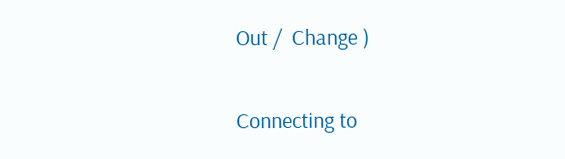Out /  Change )

Connecting to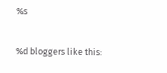%s

%d bloggers like this: